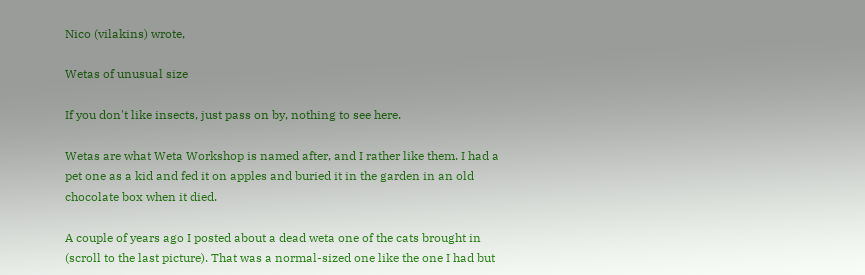Nico (vilakins) wrote,

Wetas of unusual size

If you don't like insects, just pass on by, nothing to see here.

Wetas are what Weta Workshop is named after, and I rather like them. I had a pet one as a kid and fed it on apples and buried it in the garden in an old chocolate box when it died.

A couple of years ago I posted about a dead weta one of the cats brought in (scroll to the last picture). That was a normal-sized one like the one I had but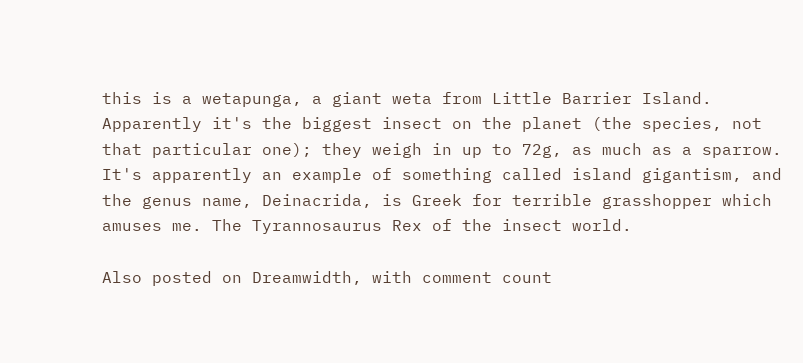this is a wetapunga, a giant weta from Little Barrier Island. Apparently it's the biggest insect on the planet (the species, not that particular one); they weigh in up to 72g, as much as a sparrow. It's apparently an example of something called island gigantism, and the genus name, Deinacrida, is Greek for terrible grasshopper which amuses me. The Tyrannosaurus Rex of the insect world.

Also posted on Dreamwidth, with comment count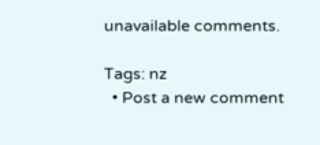unavailable comments.

Tags: nz
  • Post a new comment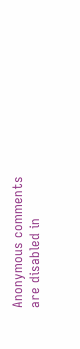Anonymous comments are disabled in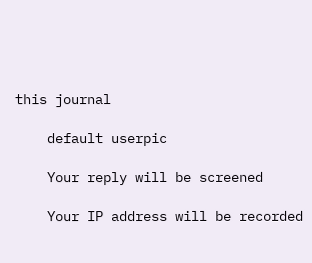this journal

    default userpic

    Your reply will be screened

    Your IP address will be recorded